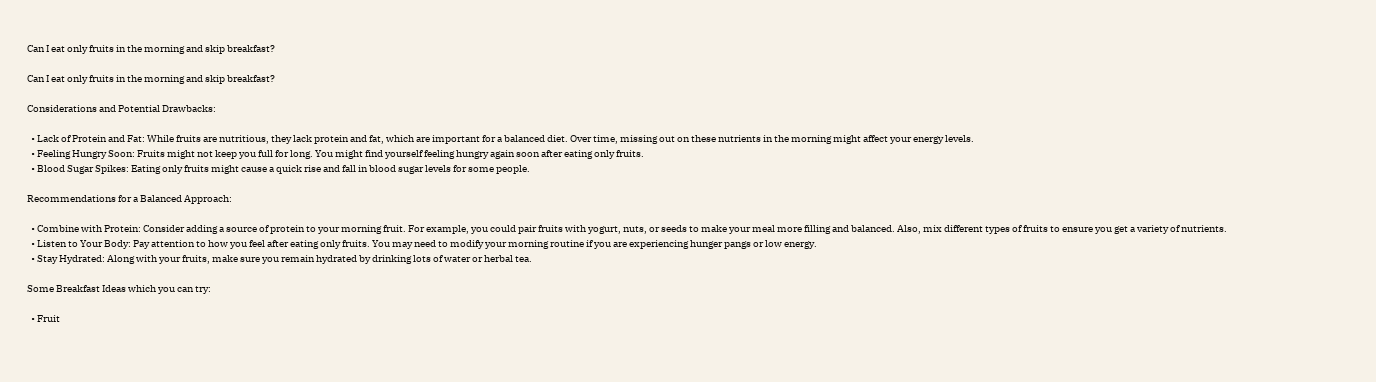Can I eat only fruits in the morning and skip breakfast?

Can I eat only fruits in the morning and skip breakfast?

Considerations and Potential Drawbacks:

  • Lack of Protein and Fat: While fruits are nutritious, they lack protein and fat, which are important for a balanced diet. Over time, missing out on these nutrients in the morning might affect your energy levels.
  • Feeling Hungry Soon: Fruits might not keep you full for long. You might find yourself feeling hungry again soon after eating only fruits.
  • Blood Sugar Spikes: Eating only fruits might cause a quick rise and fall in blood sugar levels for some people.

Recommendations for a Balanced Approach:

  • Combine with Protein: Consider adding a source of protein to your morning fruit. For example, you could pair fruits with yogurt, nuts, or seeds to make your meal more filling and balanced. Also, mix different types of fruits to ensure you get a variety of nutrients.
  • Listen to Your Body: Pay attention to how you feel after eating only fruits. You may need to modify your morning routine if you are experiencing hunger pangs or low energy.
  • Stay Hydrated: Along with your fruits, make sure you remain hydrated by drinking lots of water or herbal tea.

Some Breakfast Ideas which you can try:

  • Fruit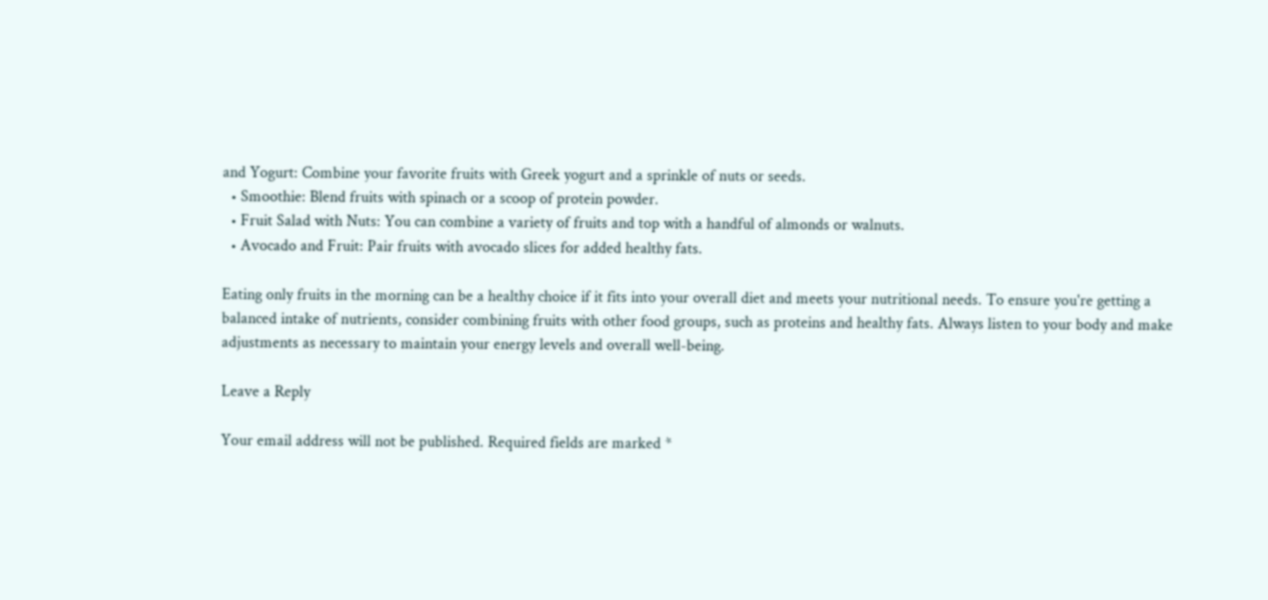and Yogurt: Combine your favorite fruits with Greek yogurt and a sprinkle of nuts or seeds.
  • Smoothie: Blend fruits with spinach or a scoop of protein powder.
  • Fruit Salad with Nuts: You can combine a variety of fruits and top with a handful of almonds or walnuts.
  • Avocado and Fruit: Pair fruits with avocado slices for added healthy fats.

Eating only fruits in the morning can be a healthy choice if it fits into your overall diet and meets your nutritional needs. To ensure you're getting a balanced intake of nutrients, consider combining fruits with other food groups, such as proteins and healthy fats. Always listen to your body and make adjustments as necessary to maintain your energy levels and overall well-being.

Leave a Reply

Your email address will not be published. Required fields are marked *